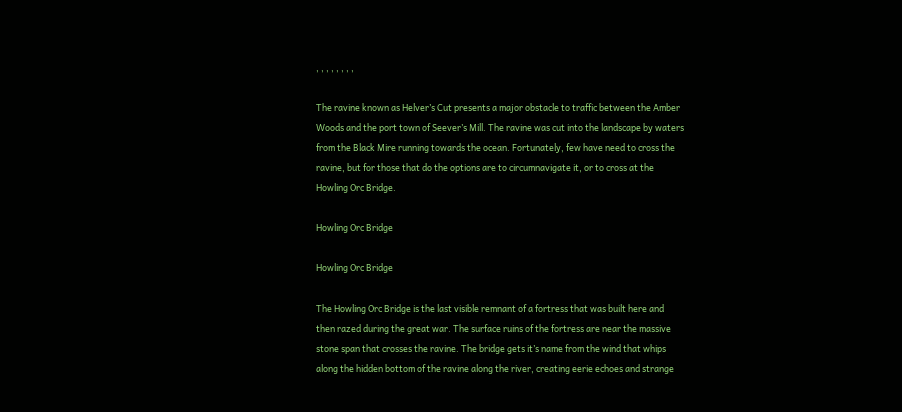, , , , , , , ,

The ravine known as Helver’s Cut presents a major obstacle to traffic between the Amber Woods and the port town of Seever’s Mill. The ravine was cut into the landscape by waters from the Black Mire running towards the ocean. Fortunately, few have need to cross the ravine, but for those that do the options are to circumnavigate it, or to cross at the Howling Orc Bridge.

Howling Orc Bridge

Howling Orc Bridge

The Howling Orc Bridge is the last visible remnant of a fortress that was built here and then razed during the great war. The surface ruins of the fortress are near the massive stone span that crosses the ravine. The bridge gets it’s name from the wind that whips along the hidden bottom of the ravine along the river, creating eerie echoes and strange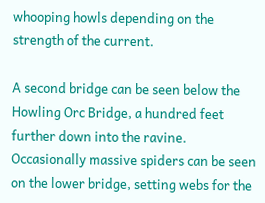whooping howls depending on the strength of the current.

A second bridge can be seen below the Howling Orc Bridge, a hundred feet further down into the ravine. Occasionally massive spiders can be seen on the lower bridge, setting webs for the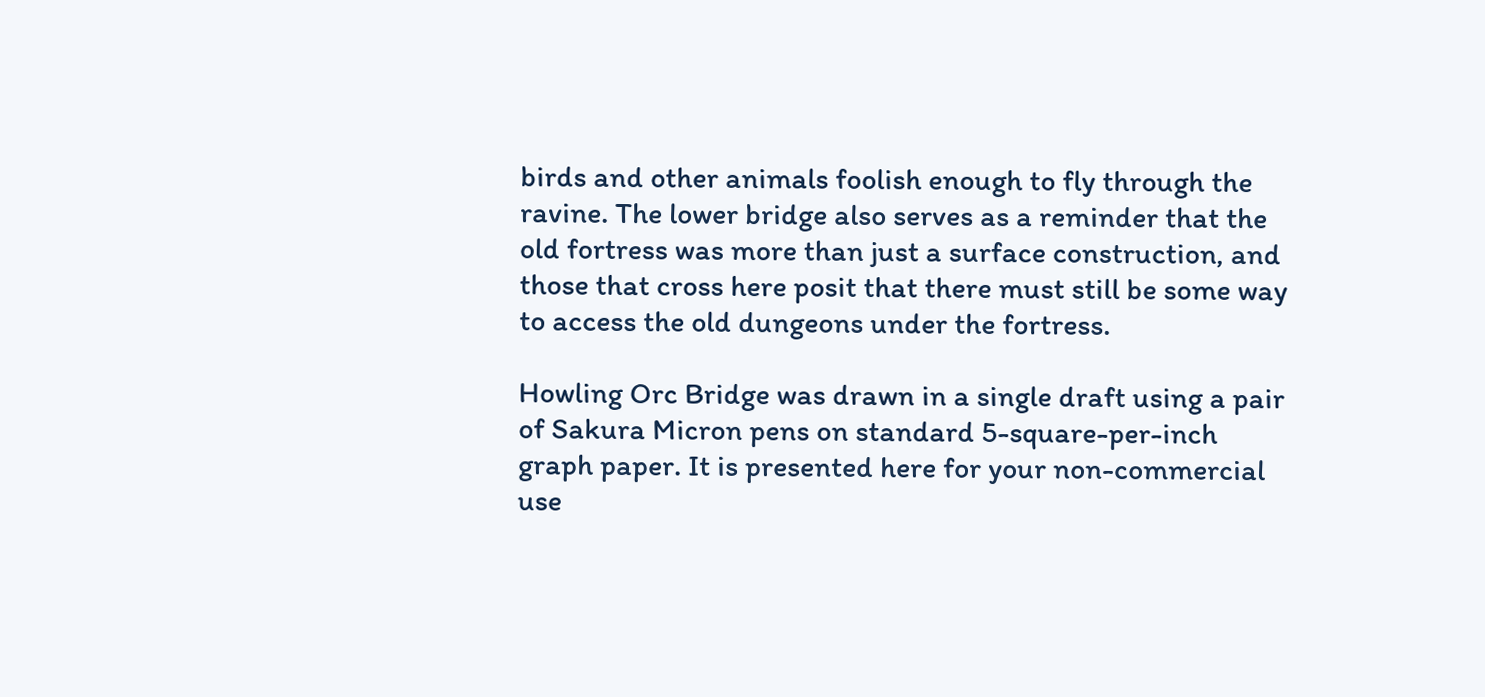birds and other animals foolish enough to fly through the ravine. The lower bridge also serves as a reminder that the old fortress was more than just a surface construction, and those that cross here posit that there must still be some way to access the old dungeons under the fortress.

Howling Orc Bridge was drawn in a single draft using a pair of Sakura Micron pens on standard 5-square-per-inch graph paper. It is presented here for your non-commercial use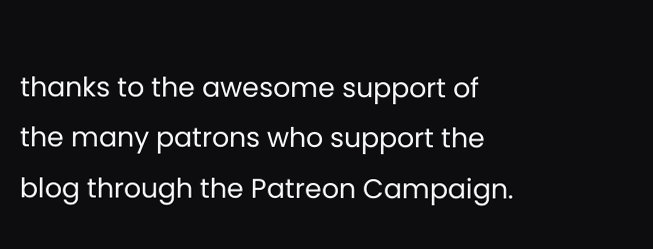thanks to the awesome support of the many patrons who support the blog through the Patreon Campaign.